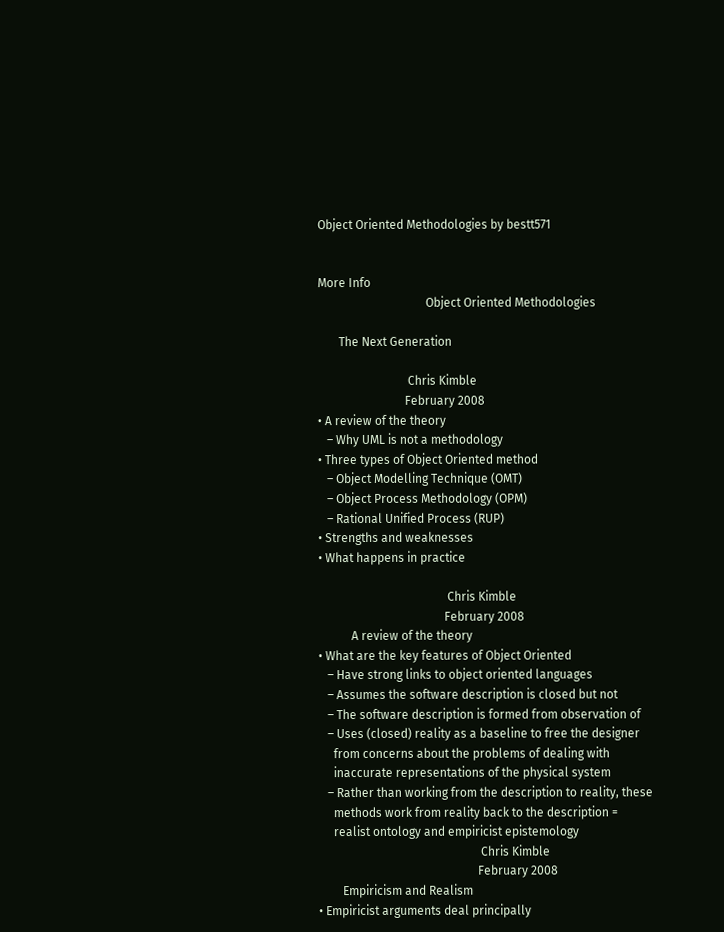Object Oriented Methodologies by bestt571


More Info
                                    Object Oriented Methodologies

       The Next Generation

                              Chris Kimble
                             February 2008
• A review of the theory
   – Why UML is not a methodology
• Three types of Object Oriented method
   – Object Modelling Technique (OMT)
   – Object Process Methodology (OPM)
   – Rational Unified Process (RUP)
• Strengths and weaknesses
• What happens in practice

                                           Chris Kimble
                                          February 2008
           A review of the theory
• What are the key features of Object Oriented
   – Have strong links to object oriented languages
   – Assumes the software description is closed but not
   – The software description is formed from observation of
   – Uses (closed) reality as a baseline to free the designer
     from concerns about the problems of dealing with
     inaccurate representations of the physical system
   – Rather than working from the description to reality, these
     methods work from reality back to the description =
     realist ontology and empiricist epistemology
                                                      Chris Kimble
                                                     February 2008
        Empiricism and Realism
• Empiricist arguments deal principally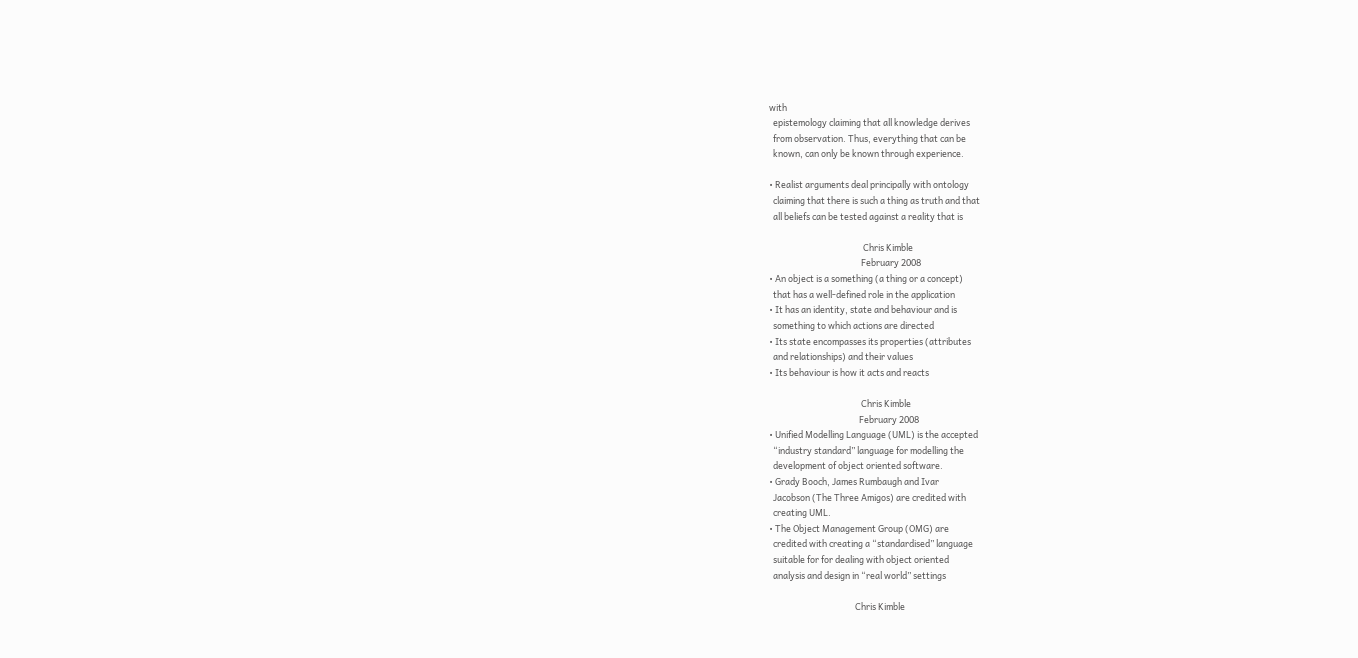with
  epistemology claiming that all knowledge derives
  from observation. Thus, everything that can be
  known, can only be known through experience.

• Realist arguments deal principally with ontology
  claiming that there is such a thing as truth and that
  all beliefs can be tested against a reality that is

                                               Chris Kimble
                                              February 2008
• An object is a something (a thing or a concept)
  that has a well-defined role in the application
• It has an identity, state and behaviour and is
  something to which actions are directed
• Its state encompasses its properties (attributes
  and relationships) and their values
• Its behaviour is how it acts and reacts

                                              Chris Kimble
                                             February 2008
• Unified Modelling Language (UML) is the accepted
  “industry standard” language for modelling the
  development of object oriented software.
• Grady Booch, James Rumbaugh and Ivar
  Jacobson (The Three Amigos) are credited with
  creating UML.
• The Object Management Group (OMG) are
  credited with creating a “standardised” language
  suitable for for dealing with object oriented
  analysis and design in “real world” settings

                                           Chris Kimble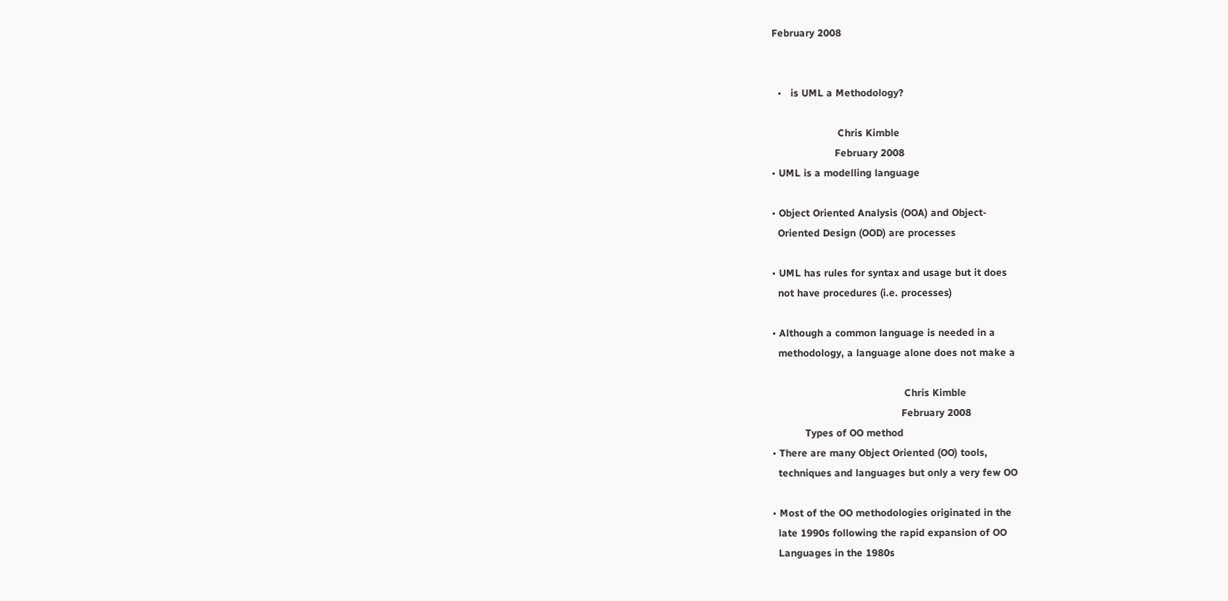February 2008


  •   is UML a Methodology?

                      Chris Kimble
                     February 2008
• UML is a modelling language

• Object Oriented Analysis (OOA) and Object-
  Oriented Design (OOD) are processes

• UML has rules for syntax and usage but it does
  not have procedures (i.e. processes)

• Although a common language is needed in a
  methodology, a language alone does not make a

                                            Chris Kimble
                                           February 2008
           Types of OO method
• There are many Object Oriented (OO) tools,
  techniques and languages but only a very few OO

• Most of the OO methodologies originated in the
  late 1990s following the rapid expansion of OO
  Languages in the 1980s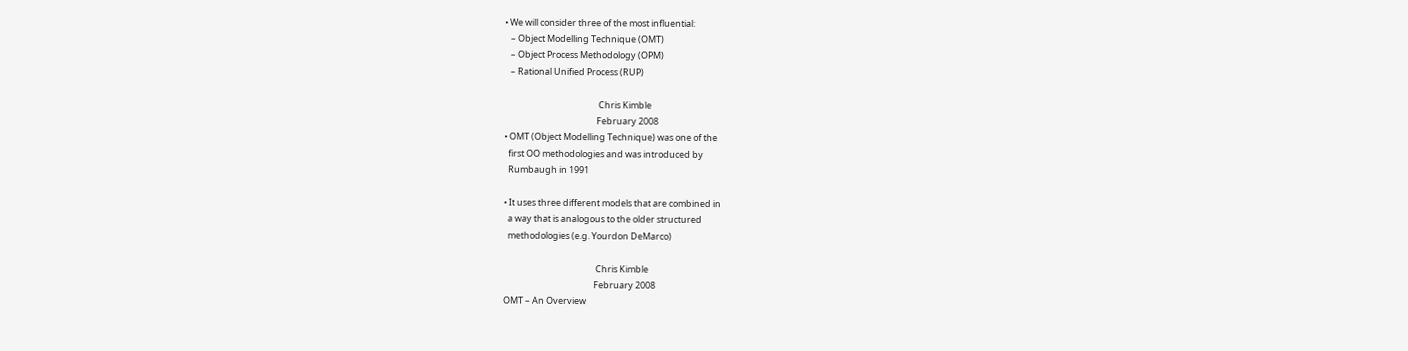• We will consider three of the most influential:
   – Object Modelling Technique (OMT)
   – Object Process Methodology (OPM)
   – Rational Unified Process (RUP)

                                               Chris Kimble
                                              February 2008
• OMT (Object Modelling Technique) was one of the
  first OO methodologies and was introduced by
  Rumbaugh in 1991

• It uses three different models that are combined in
  a way that is analogous to the older structured
  methodologies (e.g. Yourdon DeMarco)

                                              Chris Kimble
                                             February 2008
OMT – An Overview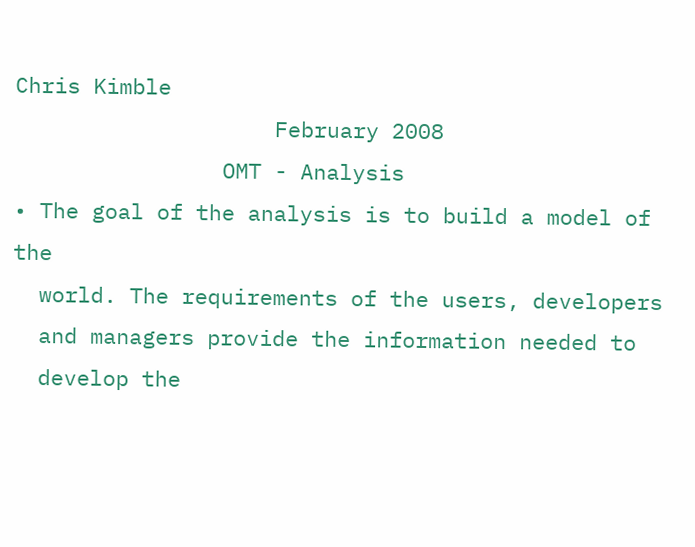Chris Kimble
                    February 2008
                OMT - Analysis
• The goal of the analysis is to build a model of the
  world. The requirements of the users, developers
  and managers provide the information needed to
  develop the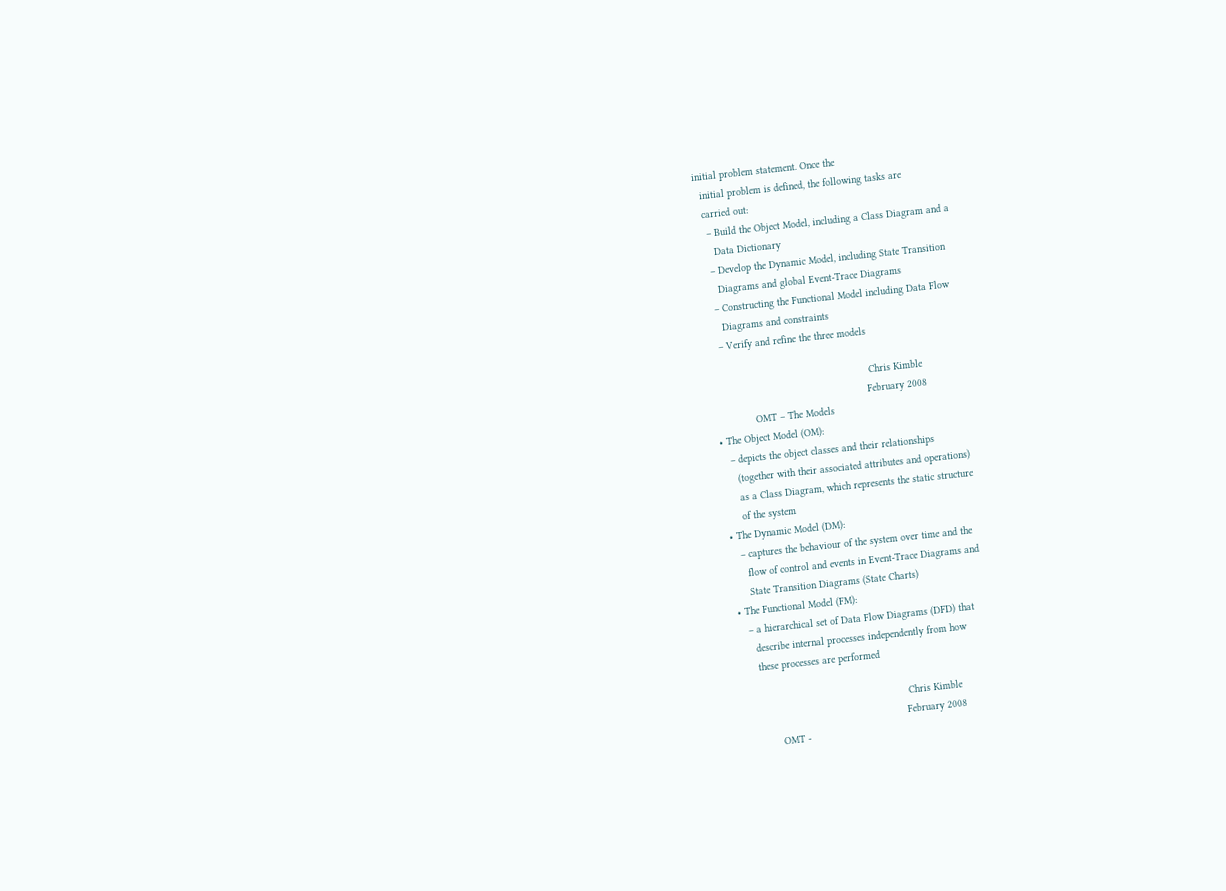initial problem statement. Once the
  initial problem is defined, the following tasks are
  carried out:
   – Build the Object Model, including a Class Diagram and a
     Data Dictionary
   – Develop the Dynamic Model, including State Transition
     Diagrams and global Event-Trace Diagrams
   – Constructing the Functional Model including Data Flow
     Diagrams and constraints
   – Verify and refine the three models

                                                    Chris Kimble
                                                   February 2008
             OMT – The Models
• The Object Model (OM):
   – depicts the object classes and their relationships
     (together with their associated attributes and operations)
     as a Class Diagram, which represents the static structure
     of the system
• The Dynamic Model (DM):
   – captures the behaviour of the system over time and the
     flow of control and events in Event-Trace Diagrams and
     State Transition Diagrams (State Charts)
• The Functional Model (FM):
   – a hierarchical set of Data Flow Diagrams (DFD) that
     describe internal processes independently from how
     these processes are performed

                                                      Chris Kimble
                                                     February 2008
           OMT -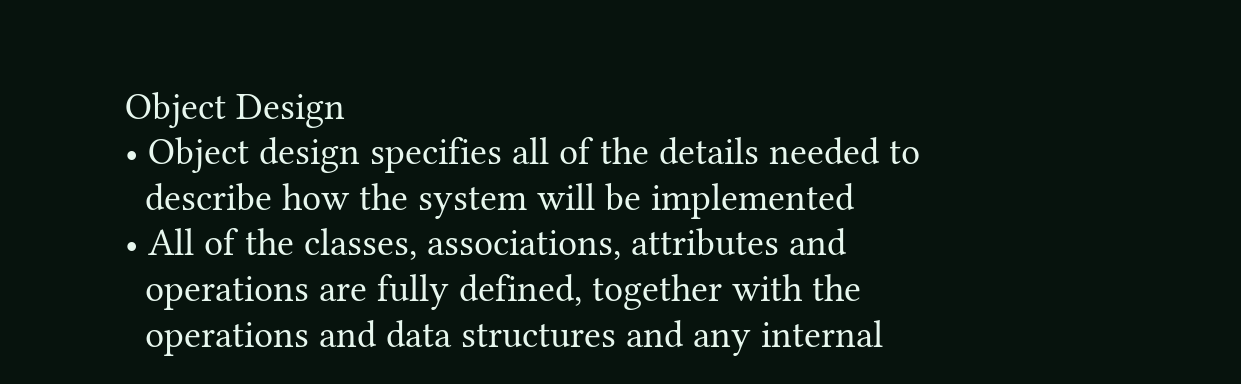Object Design
• Object design specifies all of the details needed to
  describe how the system will be implemented
• All of the classes, associations, attributes and
  operations are fully defined, together with the
  operations and data structures and any internal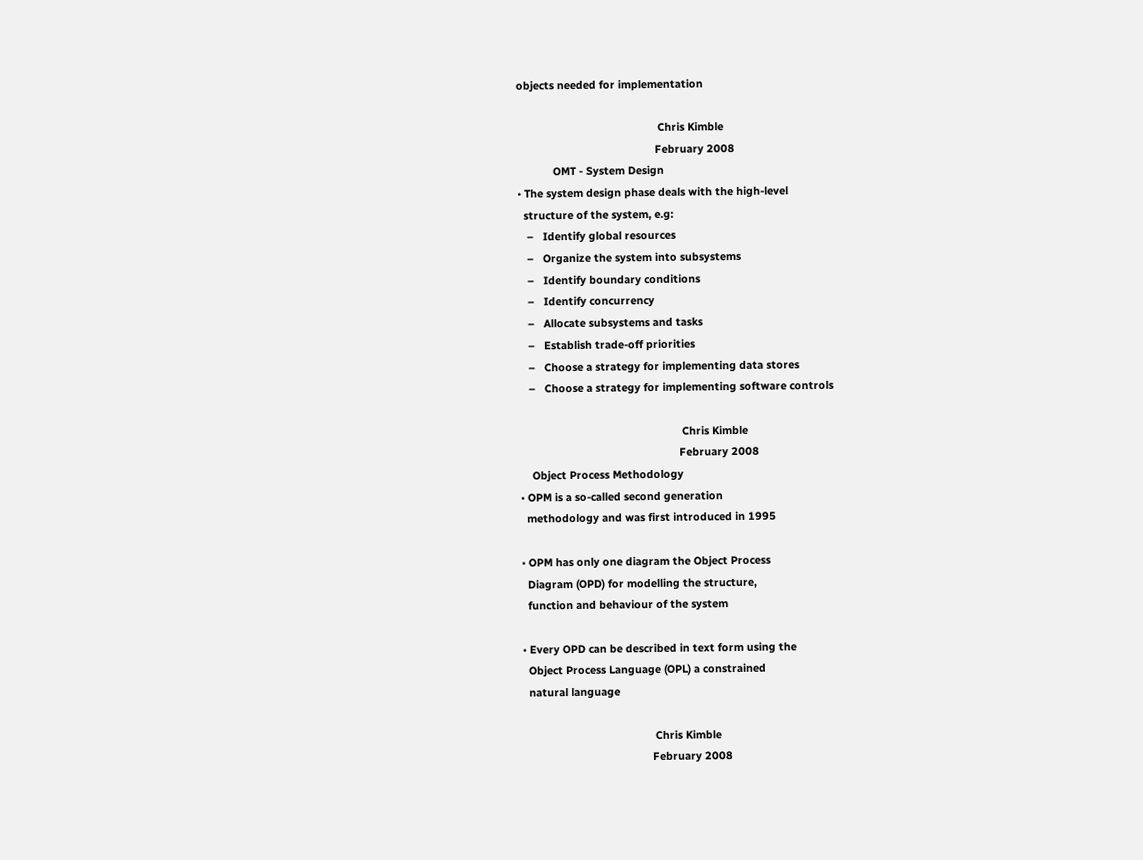objects needed for implementation

                                               Chris Kimble
                                              February 2008
            OMT - System Design
• The system design phase deals with the high-level
  structure of the system, e.g:
   –   Identify global resources
   –   Organize the system into subsystems
   –   Identify boundary conditions
   –   Identify concurrency
   –   Allocate subsystems and tasks
   –   Establish trade-off priorities
   –   Choose a strategy for implementing data stores
   –   Choose a strategy for implementing software controls

                                                      Chris Kimble
                                                     February 2008
    Object Process Methodology
• OPM is a so-called second generation
  methodology and was first introduced in 1995

• OPM has only one diagram the Object Process
  Diagram (OPD) for modelling the structure,
  function and behaviour of the system

• Every OPD can be described in text form using the
  Object Process Language (OPL) a constrained
  natural language

                                            Chris Kimble
                                           February 2008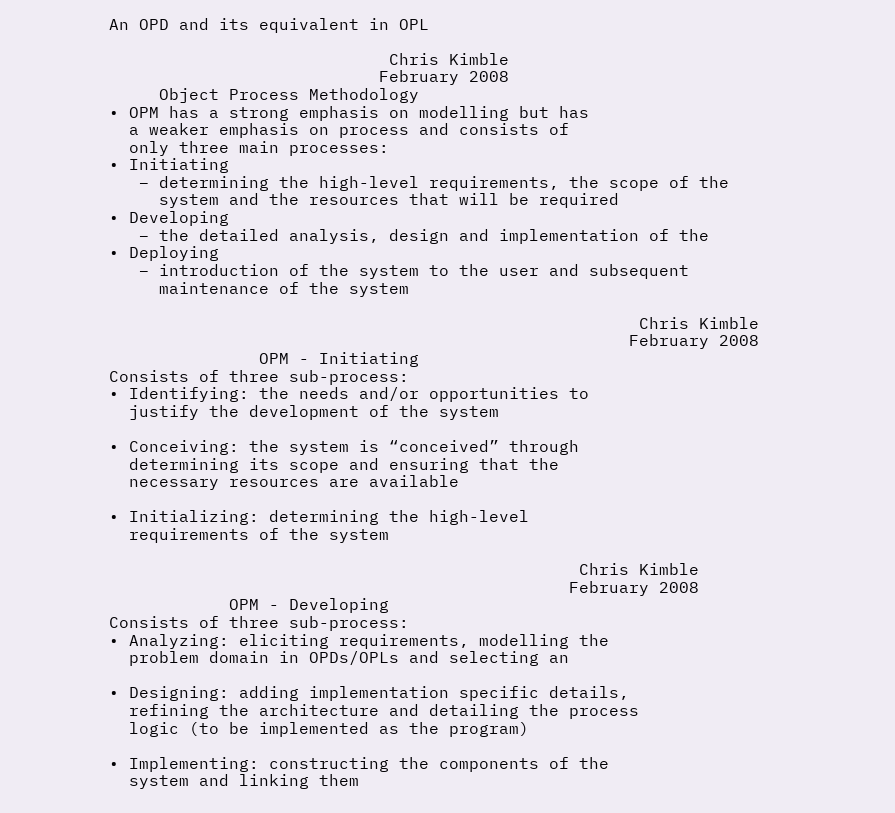An OPD and its equivalent in OPL

                            Chris Kimble
                           February 2008
     Object Process Methodology
• OPM has a strong emphasis on modelling but has
  a weaker emphasis on process and consists of
  only three main processes:
• Initiating
   – determining the high-level requirements, the scope of the
     system and the resources that will be required
• Developing
   – the detailed analysis, design and implementation of the
• Deploying
   – introduction of the system to the user and subsequent
     maintenance of the system

                                                     Chris Kimble
                                                    February 2008
               OPM - Initiating
Consists of three sub-process:
• Identifying: the needs and/or opportunities to
  justify the development of the system

• Conceiving: the system is “conceived” through
  determining its scope and ensuring that the
  necessary resources are available

• Initializing: determining the high-level
  requirements of the system

                                               Chris Kimble
                                              February 2008
            OPM - Developing
Consists of three sub-process:
• Analyzing: eliciting requirements, modelling the
  problem domain in OPDs/OPLs and selecting an

• Designing: adding implementation specific details,
  refining the architecture and detailing the process
  logic (to be implemented as the program)

• Implementing: constructing the components of the
  system and linking them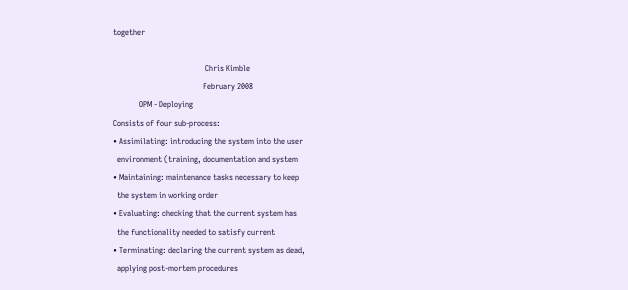together

                                              Chris Kimble
                                             February 2008
             OPM - Deploying
Consists of four sub-process:
• Assimilating: introducing the system into the user
  environment (training, documentation and system
• Maintaining: maintenance tasks necessary to keep
  the system in working order
• Evaluating: checking that the current system has
  the functionality needed to satisfy current
• Terminating: declaring the current system as dead,
  applying post-mortem procedures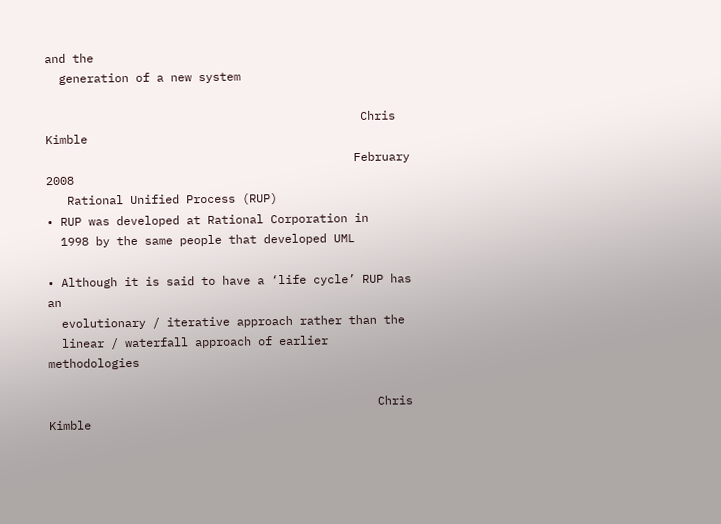and the
  generation of a new system

                                             Chris Kimble
                                            February 2008
   Rational Unified Process (RUP)
• RUP was developed at Rational Corporation in
  1998 by the same people that developed UML

• Although it is said to have a ‘life cycle’ RUP has an
  evolutionary / iterative approach rather than the
  linear / waterfall approach of earlier methodologies

                                               Chris Kimble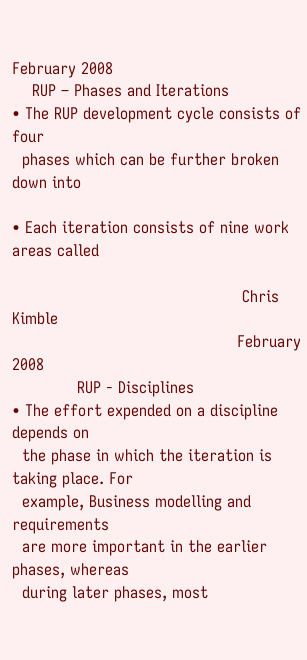February 2008
    RUP – Phases and Iterations
• The RUP development cycle consists of four
  phases which can be further broken down into

• Each iteration consists of nine work areas called

                                              Chris Kimble
                                             February 2008
             RUP - Disciplines
• The effort expended on a discipline depends on
  the phase in which the iteration is taking place. For
  example, Business modelling and requirements
  are more important in the earlier phases, whereas
  during later phases, most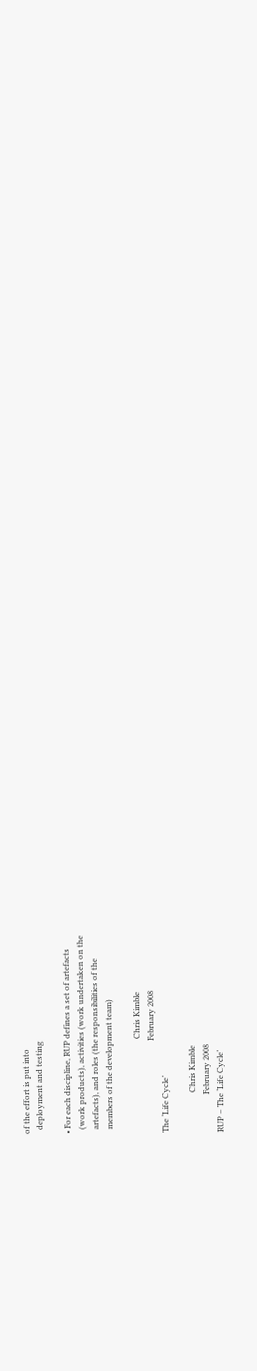of the effort is put into
  deployment and testing

• For each discipline, RUP defines a set of artefacts
  (work products), activities (work undertaken on the
  artefacts), and roles (the responsibilities of the
  members of the development team)

                                               Chris Kimble
                                              February 2008
The ‘Life Cycle’

                    Chris Kimble
                   February 2008
RUP – The ‘Life Cycle’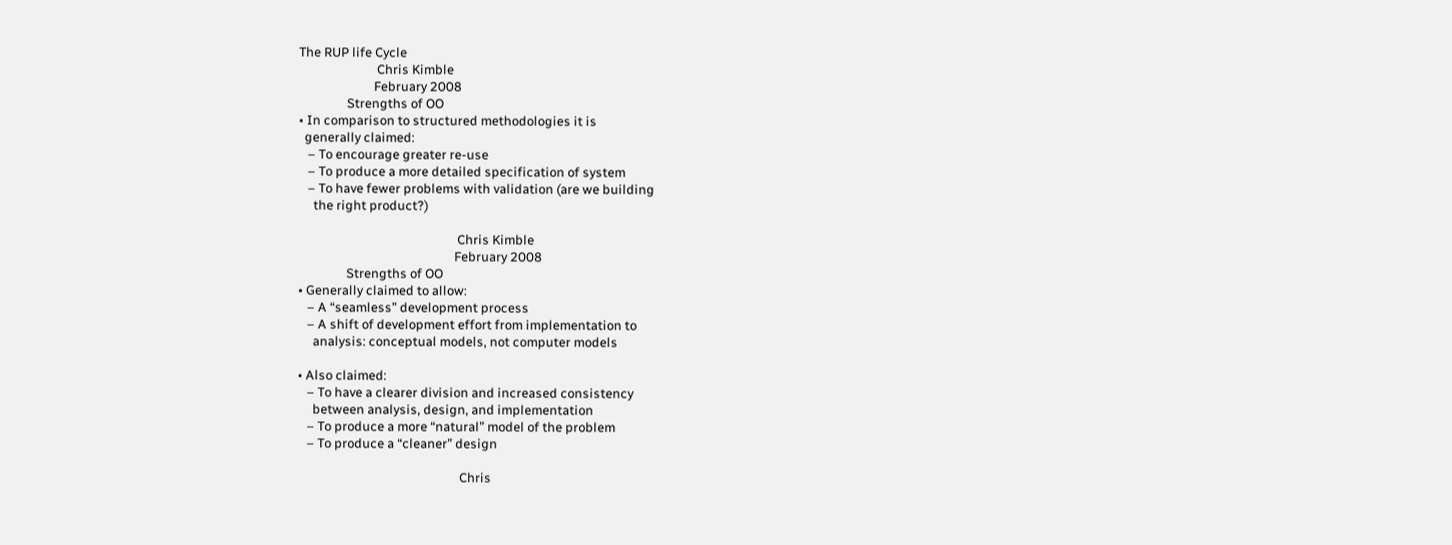The RUP life Cycle
                          Chris Kimble
                         February 2008
                Strengths of OO
• In comparison to structured methodologies it is
  generally claimed:
   – To encourage greater re-use
   – To produce a more detailed specification of system
   – To have fewer problems with validation (are we building
     the right product?)

                                                     Chris Kimble
                                                    February 2008
                Strengths of OO
• Generally claimed to allow:
   – A “seamless” development process
   – A shift of development effort from implementation to
     analysis: conceptual models, not computer models

• Also claimed:
   – To have a clearer division and increased consistency
     between analysis, design, and implementation
   – To produce a more “natural” model of the problem
   – To produce a “cleaner” design

                                                      Chris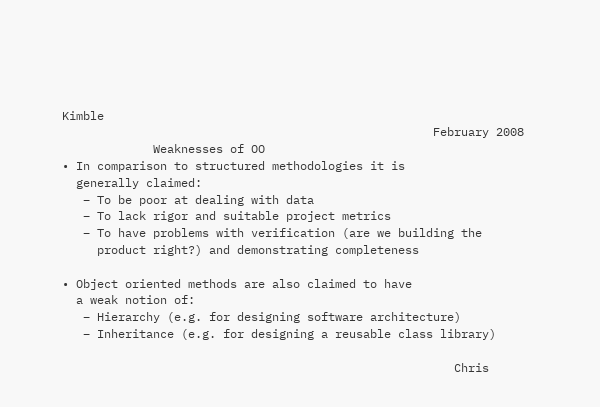Kimble
                                                     February 2008
             Weaknesses of OO
• In comparison to structured methodologies it is
  generally claimed:
   – To be poor at dealing with data
   – To lack rigor and suitable project metrics
   – To have problems with verification (are we building the
     product right?) and demonstrating completeness

• Object oriented methods are also claimed to have
  a weak notion of:
   – Hierarchy (e.g. for designing software architecture)
   – Inheritance (e.g. for designing a reusable class library)

                                                        Chris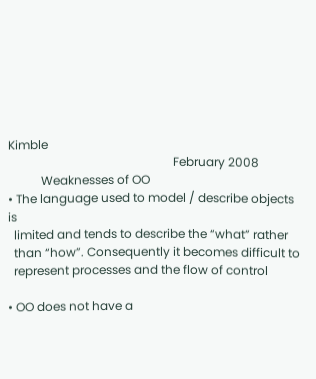Kimble
                                                       February 2008
           Weaknesses of OO
• The language used to model / describe objects is
  limited and tends to describe the “what” rather
  than “how”. Consequently it becomes difficult to
  represent processes and the flow of control

• OO does not have a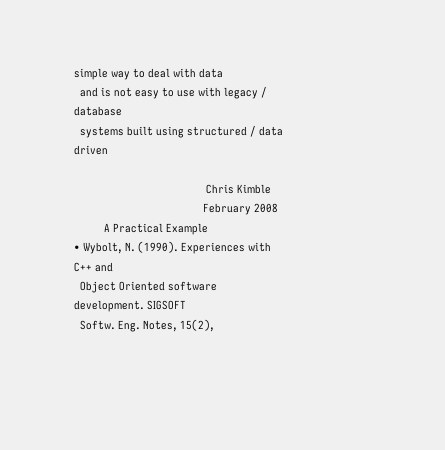simple way to deal with data
  and is not easy to use with legacy / database
  systems built using structured / data driven

                                            Chris Kimble
                                           February 2008
          A Practical Example
• Wybolt, N. (1990). Experiences with C++ and
  Object Oriented software development. SIGSOFT
  Softw. Eng. Notes, 15(2),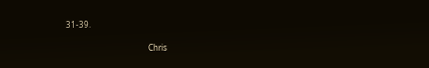31-39.

                                         Chris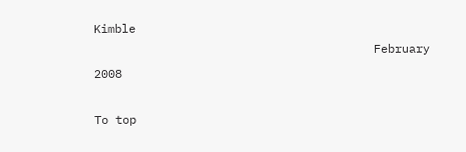Kimble
                                        February 2008

To top